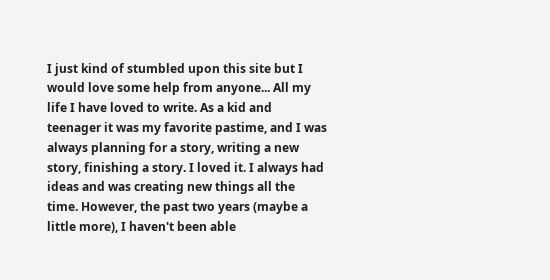I just kind of stumbled upon this site but I would love some help from anyone... All my life I have loved to write. As a kid and teenager it was my favorite pastime, and I was always planning for a story, writing a new story, finishing a story. I loved it. I always had ideas and was creating new things all the time. However, the past two years (maybe a little more), I haven't been able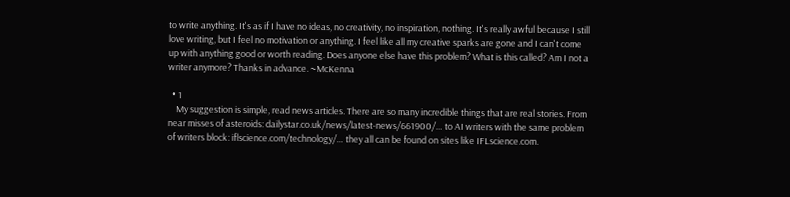to write anything. It's as if I have no ideas, no creativity, no inspiration, nothing. It's really awful because I still love writing, but I feel no motivation or anything. I feel like all my creative sparks are gone and I can't come up with anything good or worth reading. Does anyone else have this problem? What is this called? Am I not a writer anymore? Thanks in advance. ~McKenna

  • 1
    My suggestion is simple, read news articles. There are so many incredible things that are real stories. From near misses of asteroids: dailystar.co.uk/news/latest-news/661900/… to AI writers with the same problem of writers block: iflscience.com/technology/… they all can be found on sites like IFLscience.com.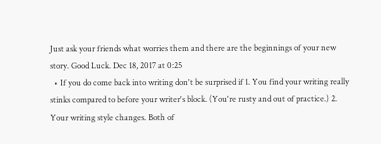Just ask your friends what worries them and there are the beginnings of your new story. Good Luck. Dec 18, 2017 at 0:25
  • If you do come back into writing don't be surprised if 1. You find your writing really stinks compared to before your writer's block. (You're rusty and out of practice.) 2. Your writing style changes. Both of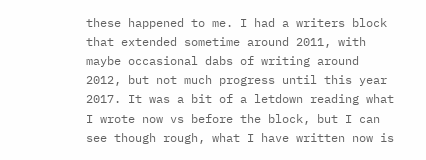these happened to me. I had a writers block that extended sometime around 2011, with maybe occasional dabs of writing around 2012, but not much progress until this year 2017. It was a bit of a letdown reading what I wrote now vs before the block, but I can see though rough, what I have written now is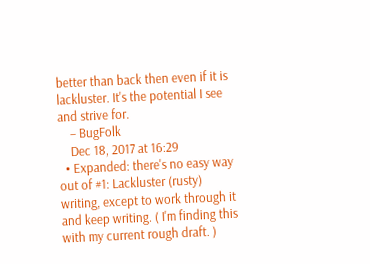better than back then even if it is lackluster. It's the potential I see and strive for.
    – BugFolk
    Dec 18, 2017 at 16:29
  • Expanded: there's no easy way out of #1: Lackluster (rusty) writing, except to work through it and keep writing. ( I'm finding this with my current rough draft. )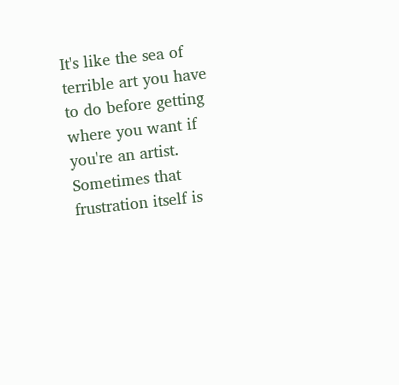It's like the sea of terrible art you have to do before getting where you want if you're an artist. Sometimes that frustration itself is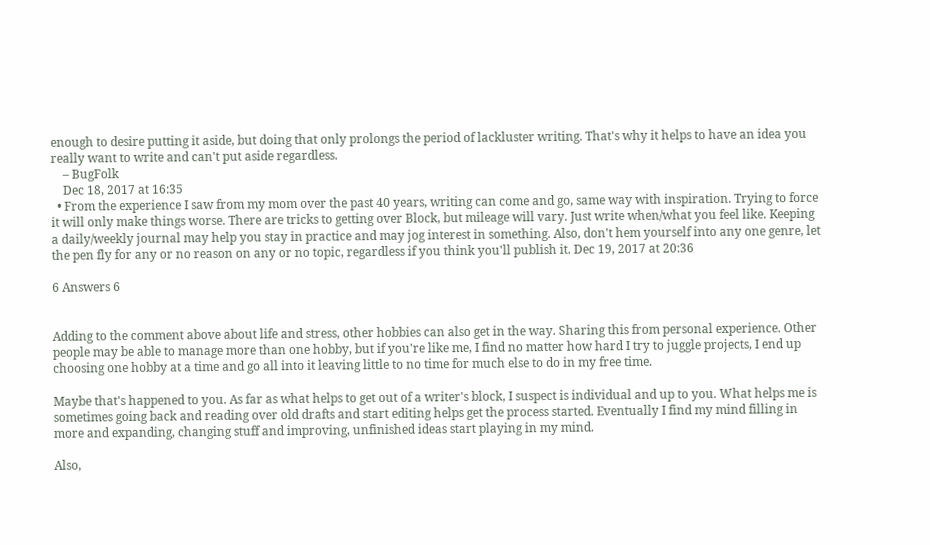enough to desire putting it aside, but doing that only prolongs the period of lackluster writing. That's why it helps to have an idea you really want to write and can't put aside regardless.
    – BugFolk
    Dec 18, 2017 at 16:35
  • From the experience I saw from my mom over the past 40 years, writing can come and go, same way with inspiration. Trying to force it will only make things worse. There are tricks to getting over Block, but mileage will vary. Just write when/what you feel like. Keeping a daily/weekly journal may help you stay in practice and may jog interest in something. Also, don't hem yourself into any one genre, let the pen fly for any or no reason on any or no topic, regardless if you think you'll publish it. Dec 19, 2017 at 20:36

6 Answers 6


Adding to the comment above about life and stress, other hobbies can also get in the way. Sharing this from personal experience. Other people may be able to manage more than one hobby, but if you're like me, I find no matter how hard I try to juggle projects, I end up choosing one hobby at a time and go all into it leaving little to no time for much else to do in my free time.

Maybe that's happened to you. As far as what helps to get out of a writer's block, I suspect is individual and up to you. What helps me is sometimes going back and reading over old drafts and start editing helps get the process started. Eventually I find my mind filling in more and expanding, changing stuff and improving, unfinished ideas start playing in my mind.

Also,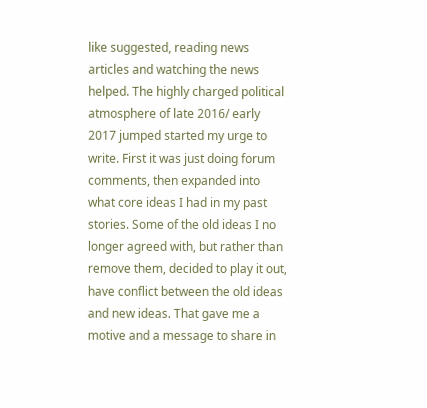like suggested, reading news articles and watching the news helped. The highly charged political atmosphere of late 2016/ early 2017 jumped started my urge to write. First it was just doing forum comments, then expanded into what core ideas I had in my past stories. Some of the old ideas I no longer agreed with, but rather than remove them, decided to play it out, have conflict between the old ideas and new ideas. That gave me a motive and a message to share in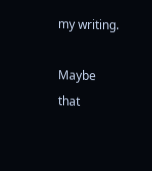my writing.

Maybe that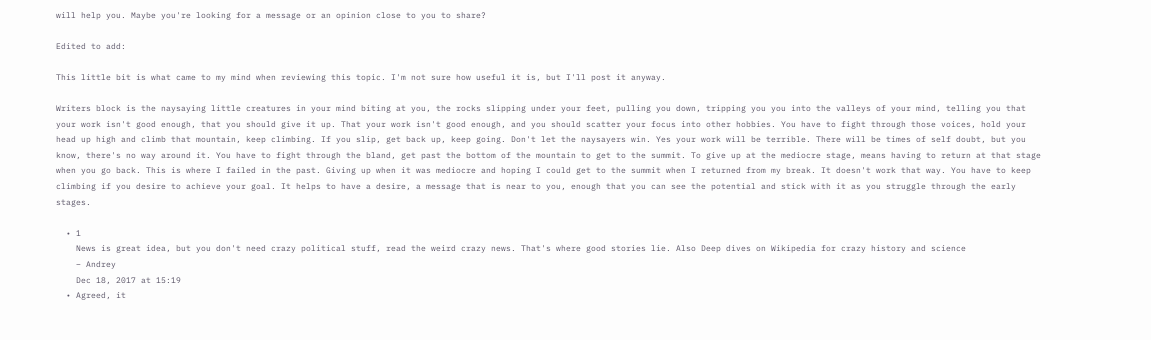will help you. Maybe you're looking for a message or an opinion close to you to share?

Edited to add:

This little bit is what came to my mind when reviewing this topic. I'm not sure how useful it is, but I'll post it anyway.

Writers block is the naysaying little creatures in your mind biting at you, the rocks slipping under your feet, pulling you down, tripping you you into the valleys of your mind, telling you that your work isn't good enough, that you should give it up. That your work isn't good enough, and you should scatter your focus into other hobbies. You have to fight through those voices, hold your head up high and climb that mountain, keep climbing. If you slip, get back up, keep going. Don't let the naysayers win. Yes your work will be terrible. There will be times of self doubt, but you know, there's no way around it. You have to fight through the bland, get past the bottom of the mountain to get to the summit. To give up at the mediocre stage, means having to return at that stage when you go back. This is where I failed in the past. Giving up when it was mediocre and hoping I could get to the summit when I returned from my break. It doesn't work that way. You have to keep climbing if you desire to achieve your goal. It helps to have a desire, a message that is near to you, enough that you can see the potential and stick with it as you struggle through the early stages.

  • 1
    News is great idea, but you don't need crazy political stuff, read the weird crazy news. That's where good stories lie. Also Deep dives on Wikipedia for crazy history and science
    – Andrey
    Dec 18, 2017 at 15:19
  • Agreed, it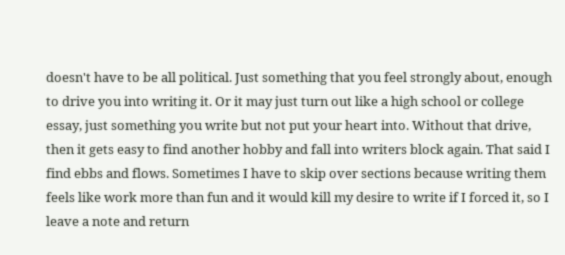doesn't have to be all political. Just something that you feel strongly about, enough to drive you into writing it. Or it may just turn out like a high school or college essay, just something you write but not put your heart into. Without that drive, then it gets easy to find another hobby and fall into writers block again. That said I find ebbs and flows. Sometimes I have to skip over sections because writing them feels like work more than fun and it would kill my desire to write if I forced it, so I leave a note and return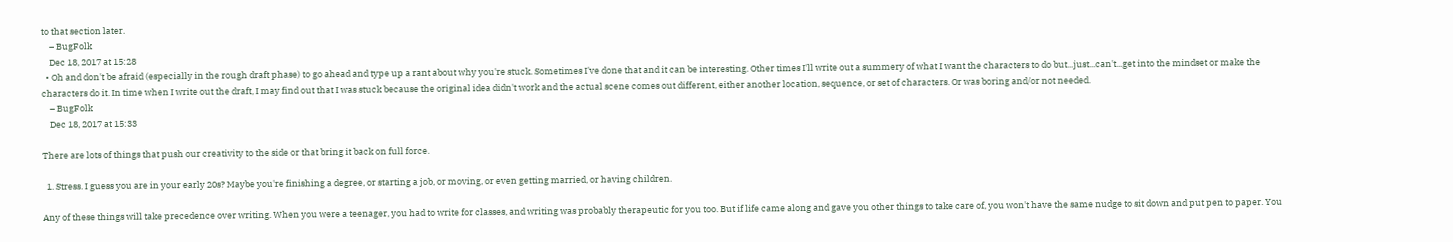to that section later.
    – BugFolk
    Dec 18, 2017 at 15:28
  • Oh and don't be afraid (especially in the rough draft phase) to go ahead and type up a rant about why you're stuck. Sometimes I've done that and it can be interesting. Other times I'll write out a summery of what I want the characters to do but...just...can't...get into the mindset or make the characters do it. In time when I write out the draft, I may find out that I was stuck because the original idea didn't work and the actual scene comes out different, either another location, sequence, or set of characters. Or was boring and/or not needed.
    – BugFolk
    Dec 18, 2017 at 15:33

There are lots of things that push our creativity to the side or that bring it back on full force.

  1. Stress. I guess you are in your early 20s? Maybe you're finishing a degree, or starting a job, or moving, or even getting married, or having children.

Any of these things will take precedence over writing. When you were a teenager, you had to write for classes, and writing was probably therapeutic for you too. But if life came along and gave you other things to take care of, you won't have the same nudge to sit down and put pen to paper. You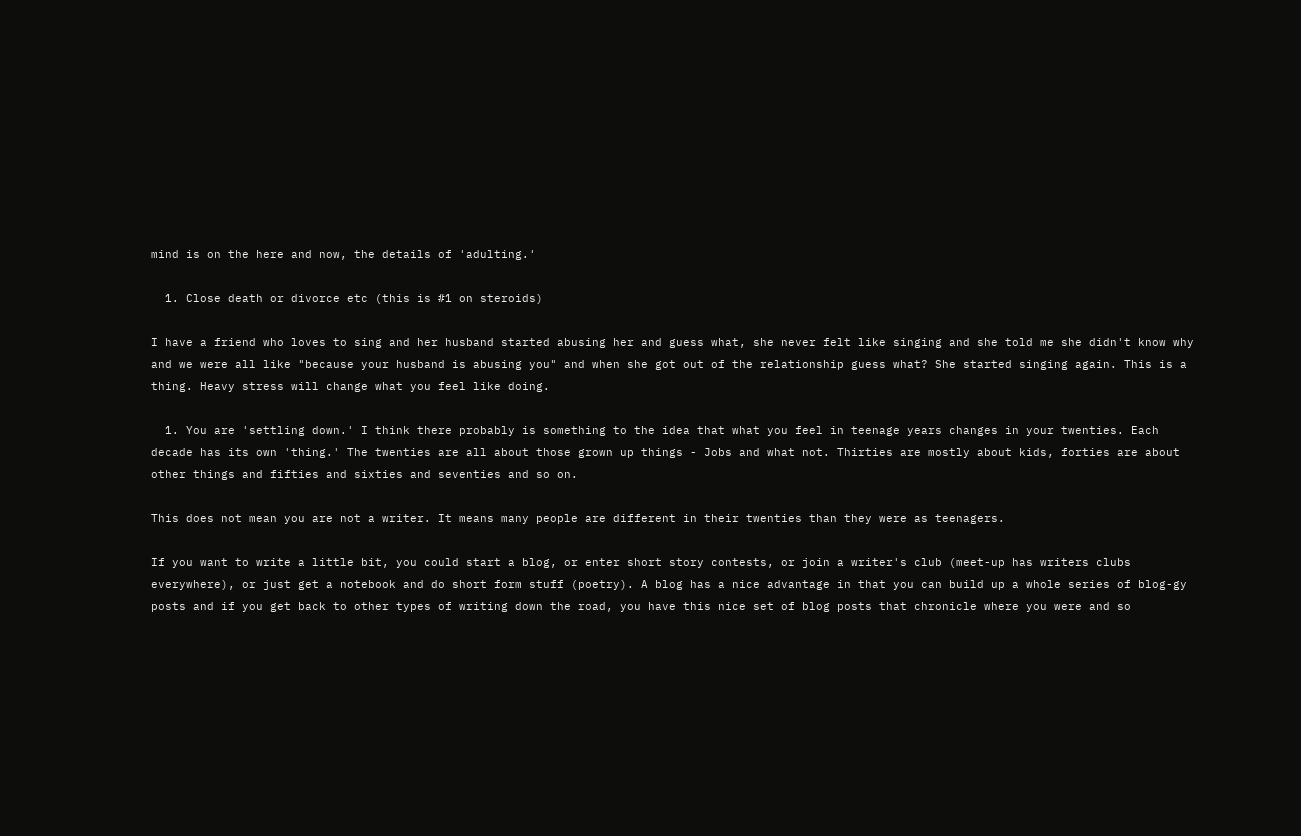mind is on the here and now, the details of 'adulting.'

  1. Close death or divorce etc (this is #1 on steroids)

I have a friend who loves to sing and her husband started abusing her and guess what, she never felt like singing and she told me she didn't know why and we were all like "because your husband is abusing you" and when she got out of the relationship guess what? She started singing again. This is a thing. Heavy stress will change what you feel like doing.

  1. You are 'settling down.' I think there probably is something to the idea that what you feel in teenage years changes in your twenties. Each decade has its own 'thing.' The twenties are all about those grown up things - Jobs and what not. Thirties are mostly about kids, forties are about other things and fifties and sixties and seventies and so on.

This does not mean you are not a writer. It means many people are different in their twenties than they were as teenagers.

If you want to write a little bit, you could start a blog, or enter short story contests, or join a writer's club (meet-up has writers clubs everywhere), or just get a notebook and do short form stuff (poetry). A blog has a nice advantage in that you can build up a whole series of blog-gy posts and if you get back to other types of writing down the road, you have this nice set of blog posts that chronicle where you were and so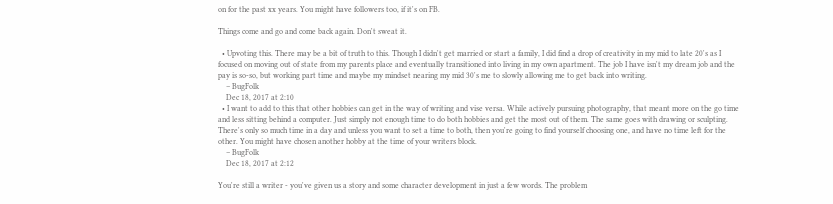on for the past xx years. You might have followers too, if it's on FB.

Things come and go and come back again. Don't sweat it.

  • Upvoting this. There may be a bit of truth to this. Though I didn't get married or start a family, I did find a drop of creativity in my mid to late 20's as I focused on moving out of state from my parents place and eventually transitioned into living in my own apartment. The job I have isn't my dream job and the pay is so-so, but working part time and maybe my mindset nearing my mid 30's me to slowly allowing me to get back into writing.
    – BugFolk
    Dec 18, 2017 at 2:10
  • I want to add to this that other hobbies can get in the way of writing and vise versa. While actively pursuing photography, that meant more on the go time and less sitting behind a computer. Just simply not enough time to do both hobbies and get the most out of them. The same goes with drawing or sculpting. There's only so much time in a day and unless you want to set a time to both, then you're going to find yourself choosing one, and have no time left for the other. You might have chosen another hobby at the time of your writers block.
    – BugFolk
    Dec 18, 2017 at 2:12

You're still a writer - you've given us a story and some character development in just a few words. The problem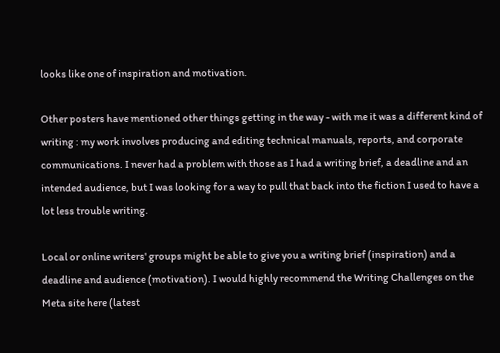looks like one of inspiration and motivation.

Other posters have mentioned other things getting in the way - with me it was a different kind of writing : my work involves producing and editing technical manuals, reports, and corporate communications. I never had a problem with those as I had a writing brief, a deadline and an intended audience, but I was looking for a way to pull that back into the fiction I used to have a lot less trouble writing.

Local or online writers' groups might be able to give you a writing brief (inspiration) and a deadline and audience (motivation). I would highly recommend the Writing Challenges on the Meta site here (latest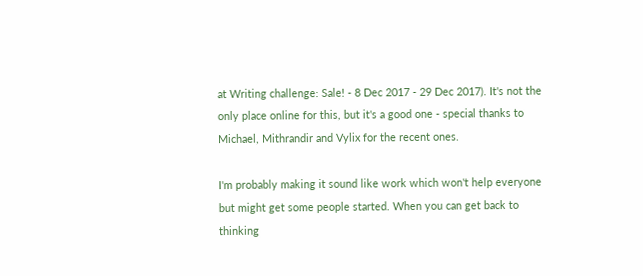at Writing challenge: Sale! - 8 Dec 2017 - 29 Dec 2017). It's not the only place online for this, but it's a good one - special thanks to Michael, Mithrandir and Vylix for the recent ones.

I'm probably making it sound like work which won't help everyone but might get some people started. When you can get back to thinking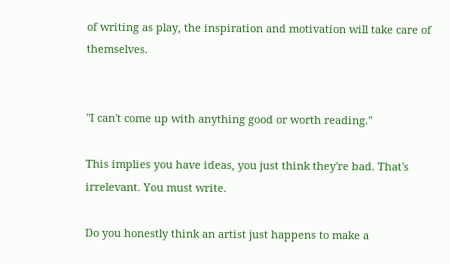of writing as play, the inspiration and motivation will take care of themselves.


"I can't come up with anything good or worth reading."

This implies you have ideas, you just think they're bad. That's irrelevant. You must write.

Do you honestly think an artist just happens to make a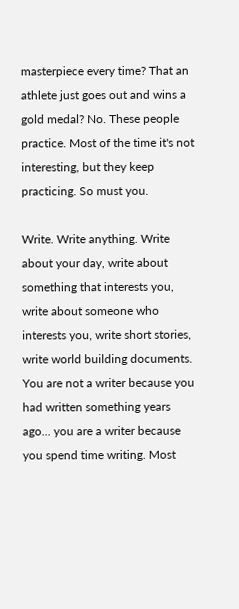masterpiece every time? That an athlete just goes out and wins a gold medal? No. These people practice. Most of the time it's not interesting, but they keep practicing. So must you.

Write. Write anything. Write about your day, write about something that interests you, write about someone who interests you, write short stories, write world building documents. You are not a writer because you had written something years ago... you are a writer because you spend time writing. Most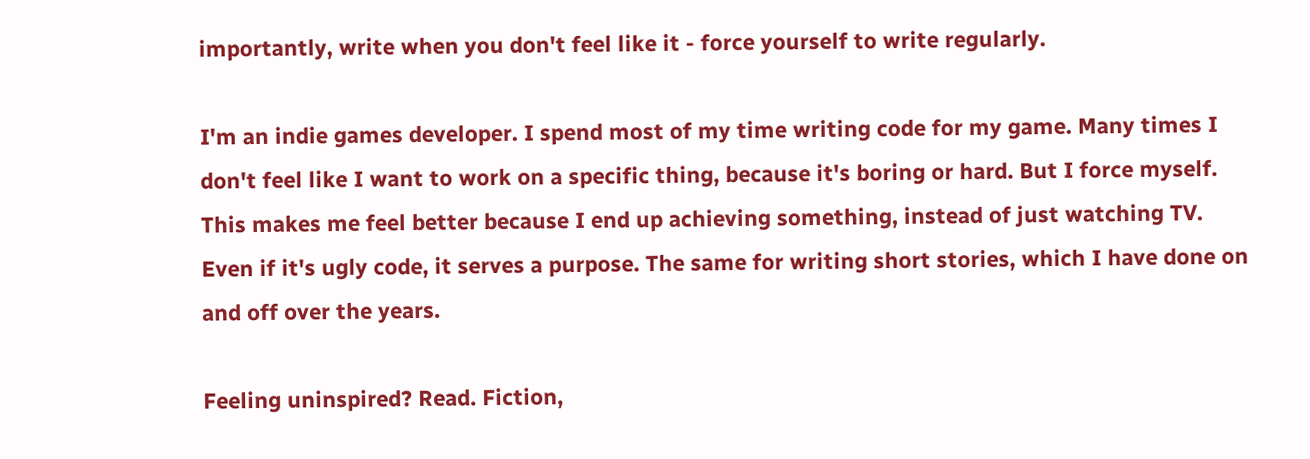importantly, write when you don't feel like it - force yourself to write regularly.

I'm an indie games developer. I spend most of my time writing code for my game. Many times I don't feel like I want to work on a specific thing, because it's boring or hard. But I force myself. This makes me feel better because I end up achieving something, instead of just watching TV. Even if it's ugly code, it serves a purpose. The same for writing short stories, which I have done on and off over the years.

Feeling uninspired? Read. Fiction,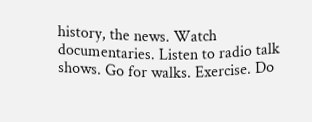history, the news. Watch documentaries. Listen to radio talk shows. Go for walks. Exercise. Do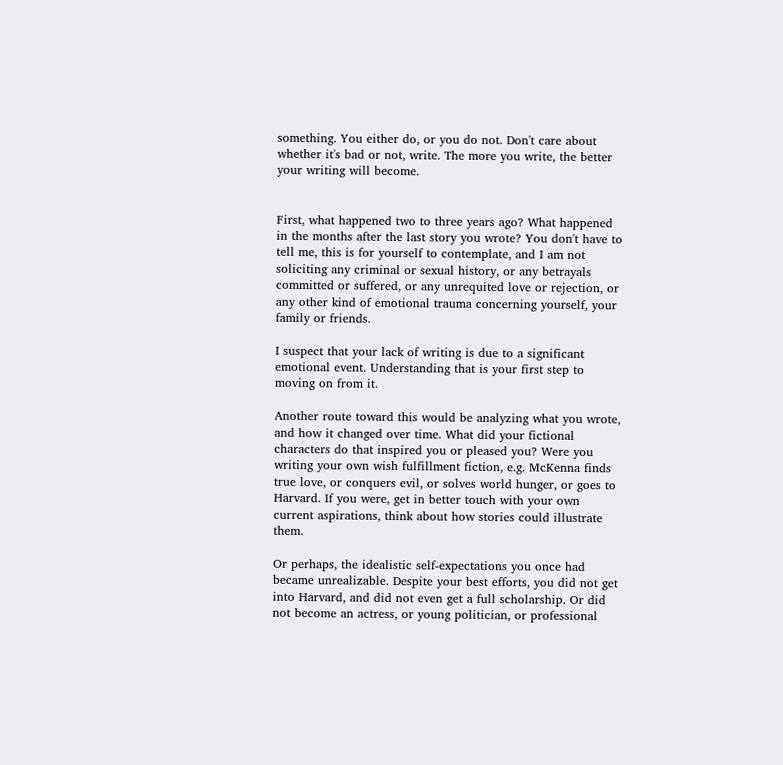something. You either do, or you do not. Don't care about whether it's bad or not, write. The more you write, the better your writing will become.


First, what happened two to three years ago? What happened in the months after the last story you wrote? You don't have to tell me, this is for yourself to contemplate, and I am not soliciting any criminal or sexual history, or any betrayals committed or suffered, or any unrequited love or rejection, or any other kind of emotional trauma concerning yourself, your family or friends.

I suspect that your lack of writing is due to a significant emotional event. Understanding that is your first step to moving on from it.

Another route toward this would be analyzing what you wrote, and how it changed over time. What did your fictional characters do that inspired you or pleased you? Were you writing your own wish fulfillment fiction, e.g. McKenna finds true love, or conquers evil, or solves world hunger, or goes to Harvard. If you were, get in better touch with your own current aspirations, think about how stories could illustrate them.

Or perhaps, the idealistic self-expectations you once had became unrealizable. Despite your best efforts, you did not get into Harvard, and did not even get a full scholarship. Or did not become an actress, or young politician, or professional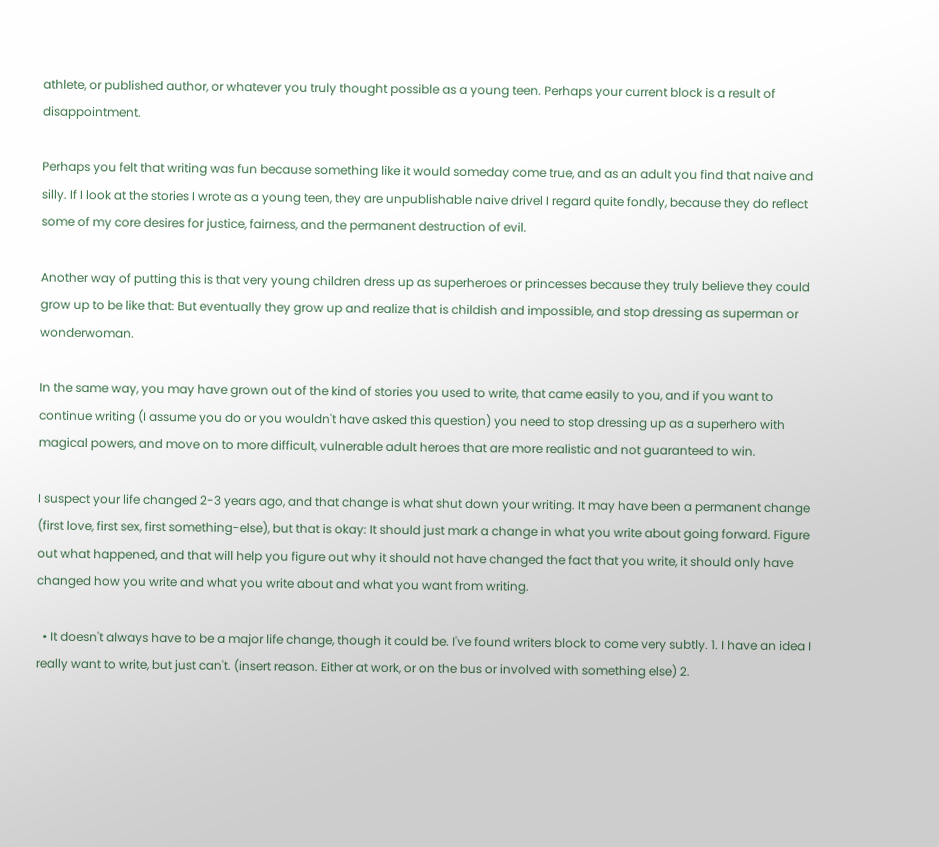athlete, or published author, or whatever you truly thought possible as a young teen. Perhaps your current block is a result of disappointment.

Perhaps you felt that writing was fun because something like it would someday come true, and as an adult you find that naive and silly. If I look at the stories I wrote as a young teen, they are unpublishable naive drivel I regard quite fondly, because they do reflect some of my core desires for justice, fairness, and the permanent destruction of evil.

Another way of putting this is that very young children dress up as superheroes or princesses because they truly believe they could grow up to be like that: But eventually they grow up and realize that is childish and impossible, and stop dressing as superman or wonderwoman.

In the same way, you may have grown out of the kind of stories you used to write, that came easily to you, and if you want to continue writing (I assume you do or you wouldn't have asked this question) you need to stop dressing up as a superhero with magical powers, and move on to more difficult, vulnerable adult heroes that are more realistic and not guaranteed to win.

I suspect your life changed 2-3 years ago, and that change is what shut down your writing. It may have been a permanent change (first love, first sex, first something-else), but that is okay: It should just mark a change in what you write about going forward. Figure out what happened, and that will help you figure out why it should not have changed the fact that you write, it should only have changed how you write and what you write about and what you want from writing.

  • It doesn't always have to be a major life change, though it could be. I've found writers block to come very subtly. 1. I have an idea I really want to write, but just can't. (insert reason. Either at work, or on the bus or involved with something else) 2.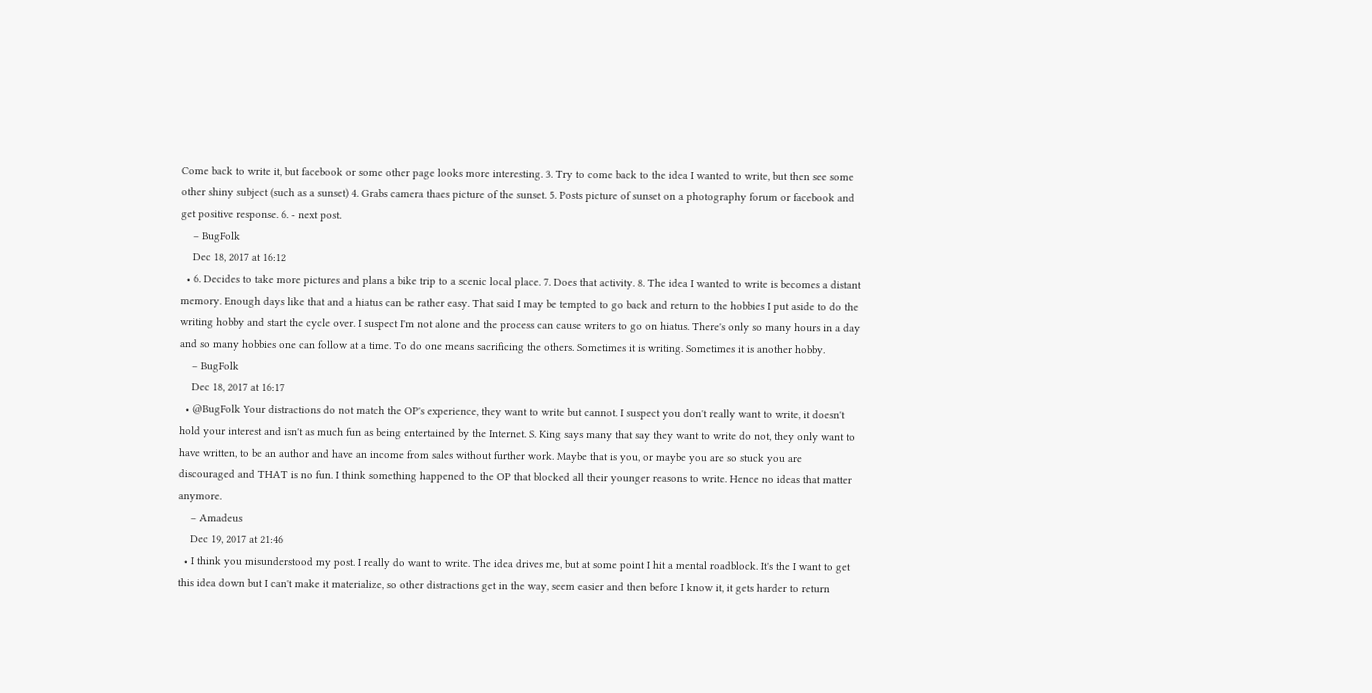Come back to write it, but facebook or some other page looks more interesting. 3. Try to come back to the idea I wanted to write, but then see some other shiny subject (such as a sunset) 4. Grabs camera thaes picture of the sunset. 5. Posts picture of sunset on a photography forum or facebook and get positive response. 6. - next post.
    – BugFolk
    Dec 18, 2017 at 16:12
  • 6. Decides to take more pictures and plans a bike trip to a scenic local place. 7. Does that activity. 8. The idea I wanted to write is becomes a distant memory. Enough days like that and a hiatus can be rather easy. That said I may be tempted to go back and return to the hobbies I put aside to do the writing hobby and start the cycle over. I suspect I'm not alone and the process can cause writers to go on hiatus. There's only so many hours in a day and so many hobbies one can follow at a time. To do one means sacrificing the others. Sometimes it is writing. Sometimes it is another hobby.
    – BugFolk
    Dec 18, 2017 at 16:17
  • @BugFolk Your distractions do not match the OP's experience, they want to write but cannot. I suspect you don't really want to write, it doesn't hold your interest and isn't as much fun as being entertained by the Internet. S. King says many that say they want to write do not, they only want to have written, to be an author and have an income from sales without further work. Maybe that is you, or maybe you are so stuck you are discouraged and THAT is no fun. I think something happened to the OP that blocked all their younger reasons to write. Hence no ideas that matter anymore.
    – Amadeus
    Dec 19, 2017 at 21:46
  • I think you misunderstood my post. I really do want to write. The idea drives me, but at some point I hit a mental roadblock. It's the I want to get this idea down but I can't make it materialize, so other distractions get in the way, seem easier and then before I know it, it gets harder to return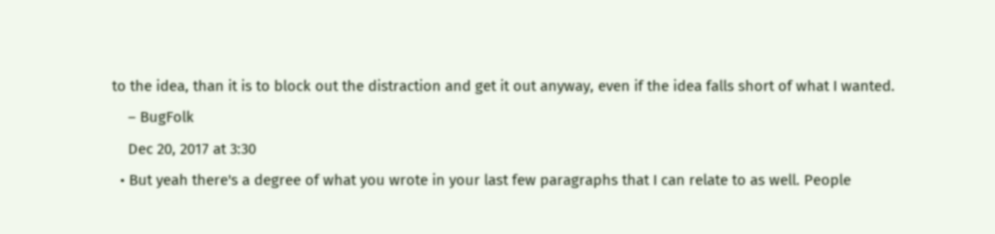to the idea, than it is to block out the distraction and get it out anyway, even if the idea falls short of what I wanted.
    – BugFolk
    Dec 20, 2017 at 3:30
  • But yeah there's a degree of what you wrote in your last few paragraphs that I can relate to as well. People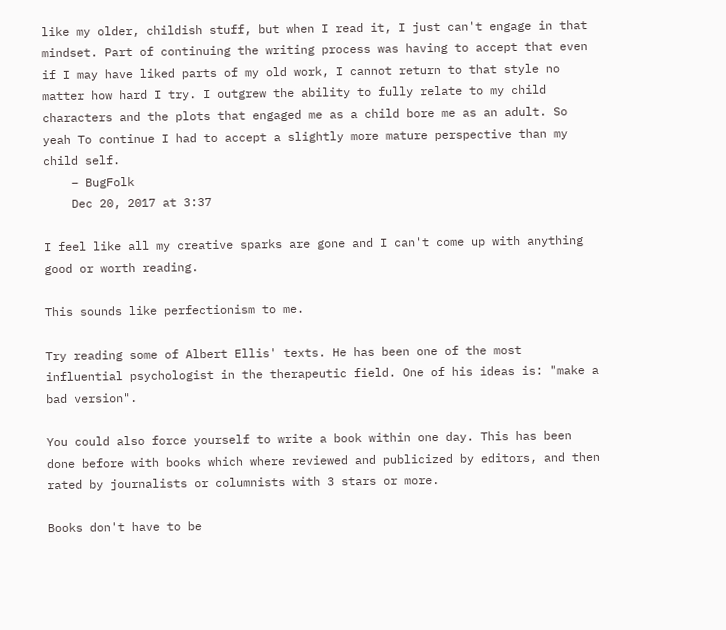like my older, childish stuff, but when I read it, I just can't engage in that mindset. Part of continuing the writing process was having to accept that even if I may have liked parts of my old work, I cannot return to that style no matter how hard I try. I outgrew the ability to fully relate to my child characters and the plots that engaged me as a child bore me as an adult. So yeah To continue I had to accept a slightly more mature perspective than my child self.
    – BugFolk
    Dec 20, 2017 at 3:37

I feel like all my creative sparks are gone and I can't come up with anything good or worth reading.

This sounds like perfectionism to me.

Try reading some of Albert Ellis' texts. He has been one of the most influential psychologist in the therapeutic field. One of his ideas is: "make a bad version".

You could also force yourself to write a book within one day. This has been done before with books which where reviewed and publicized by editors, and then rated by journalists or columnists with 3 stars or more.

Books don't have to be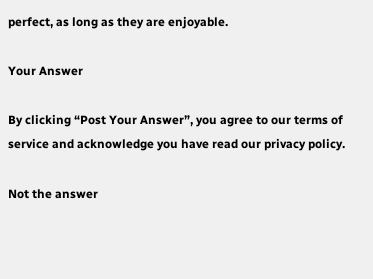perfect, as long as they are enjoyable.

Your Answer

By clicking “Post Your Answer”, you agree to our terms of service and acknowledge you have read our privacy policy.

Not the answer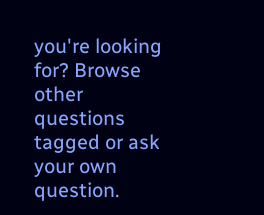you're looking for? Browse other questions tagged or ask your own question.